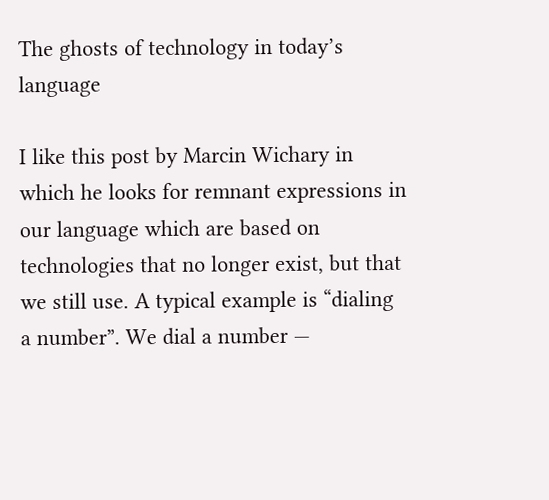The ghosts of technology in today’s language

I like this post by Marcin Wichary in which he looks for remnant expressions in our language which are based on technologies that no longer exist, but that we still use. A typical example is “dialing a number”. We dial a number —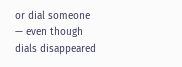or dial someone — even though dials disappeared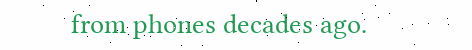from phones decades ago.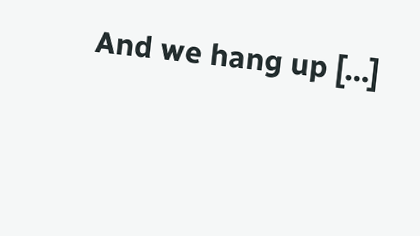And we hang up […]